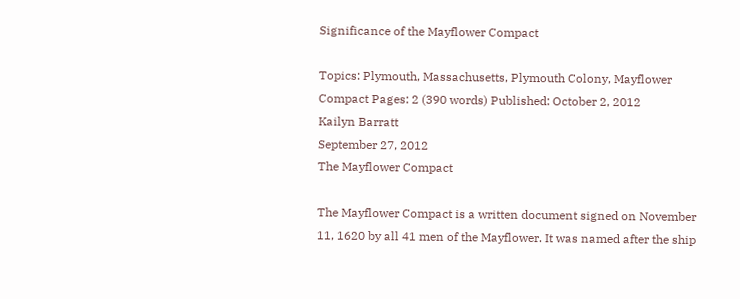Significance of the Mayflower Compact

Topics: Plymouth, Massachusetts, Plymouth Colony, Mayflower Compact Pages: 2 (390 words) Published: October 2, 2012
Kailyn Barratt
September 27, 2012
The Mayflower Compact

The Mayflower Compact is a written document signed on November 11, 1620 by all 41 men of the Mayflower. It was named after the ship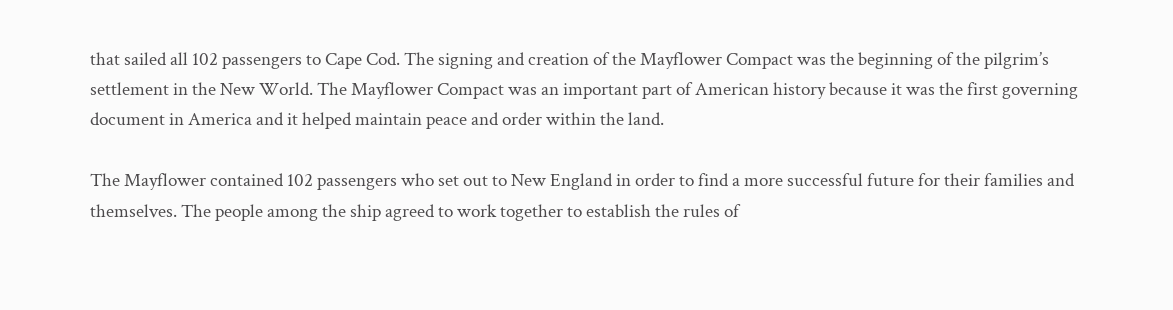that sailed all 102 passengers to Cape Cod. The signing and creation of the Mayflower Compact was the beginning of the pilgrim’s settlement in the New World. The Mayflower Compact was an important part of American history because it was the first governing document in America and it helped maintain peace and order within the land.

The Mayflower contained 102 passengers who set out to New England in order to find a more successful future for their families and themselves. The people among the ship agreed to work together to establish the rules of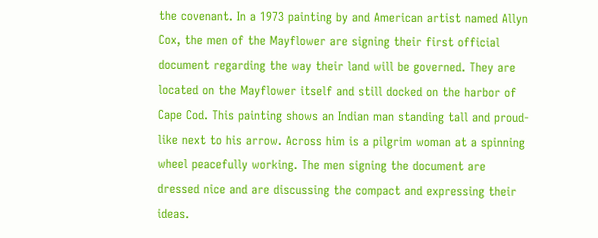the covenant. In a 1973 painting by and American artist named Allyn Cox, the men of the Mayflower are signing their first official document regarding the way their land will be governed. They are located on the Mayflower itself and still docked on the harbor of Cape Cod. This painting shows an Indian man standing tall and proud-like next to his arrow. Across him is a pilgrim woman at a spinning wheel peacefully working. The men signing the document are dressed nice and are discussing the compact and expressing their ideas.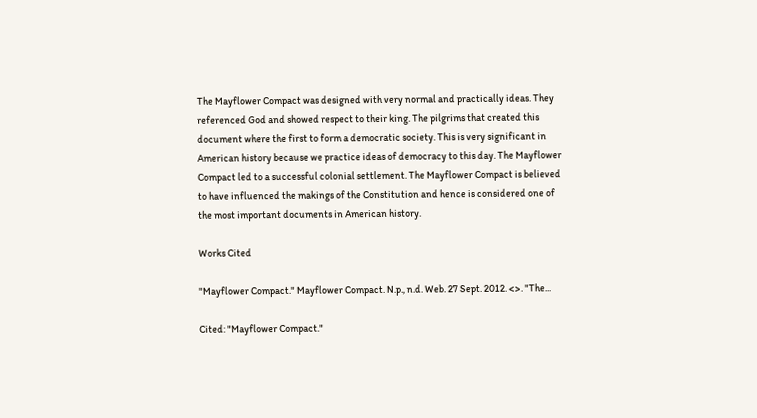The Mayflower Compact was designed with very normal and practically ideas. They referenced God and showed respect to their king. The pilgrims that created this document where the first to form a democratic society. This is very significant in American history because we practice ideas of democracy to this day. The Mayflower Compact led to a successful colonial settlement. The Mayflower Compact is believed to have influenced the makings of the Constitution and hence is considered one of the most important documents in American history.

Works Cited

"Mayflower Compact." Mayflower Compact. N.p., n.d. Web. 27 Sept. 2012. <>. "The...

Cited: "Mayflower Compact."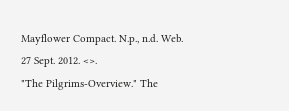Mayflower Compact. N.p., n.d. Web. 27 Sept. 2012. <>.
"The Pilgrims-Overview." The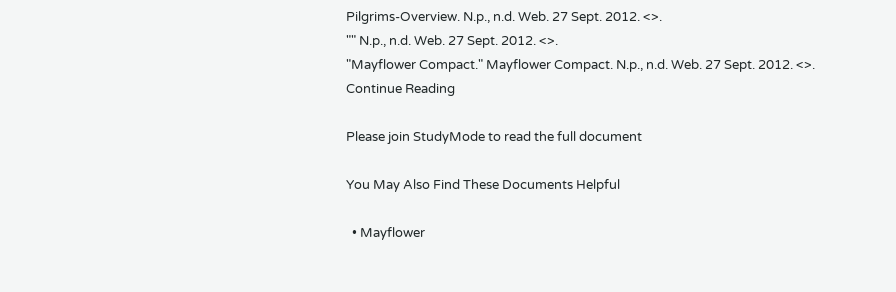Pilgrims-Overview. N.p., n.d. Web. 27 Sept. 2012. <>.
"" N.p., n.d. Web. 27 Sept. 2012. <>.
"Mayflower Compact." Mayflower Compact. N.p., n.d. Web. 27 Sept. 2012. <>.
Continue Reading

Please join StudyMode to read the full document

You May Also Find These Documents Helpful

  • Mayflower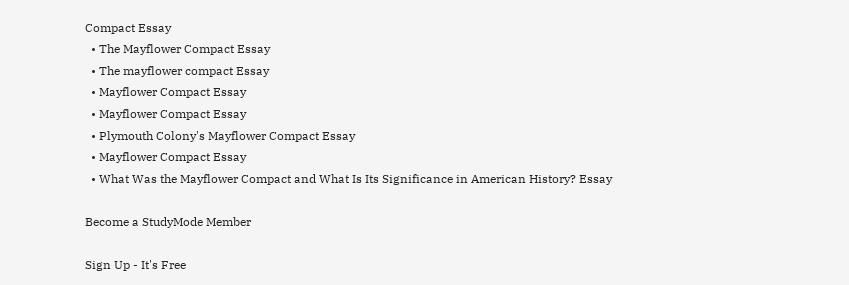Compact Essay
  • The Mayflower Compact Essay
  • The mayflower compact Essay
  • Mayflower Compact Essay
  • Mayflower Compact Essay
  • Plymouth Colony's Mayflower Compact Essay
  • Mayflower Compact Essay
  • What Was the Mayflower Compact and What Is Its Significance in American History? Essay

Become a StudyMode Member

Sign Up - It's Free